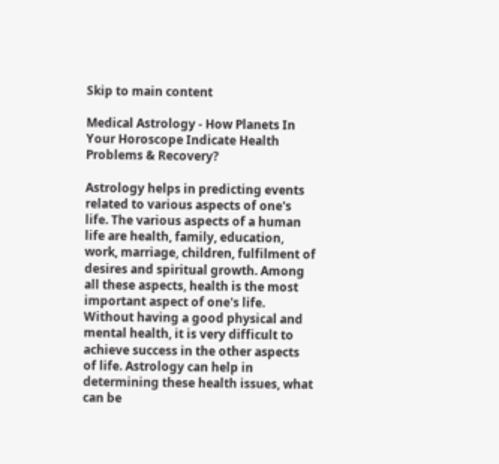Skip to main content

Medical Astrology - How Planets In Your Horoscope Indicate Health Problems & Recovery?

Astrology helps in predicting events related to various aspects of one's life. The various aspects of a human life are health, family, education, work, marriage, children, fulfilment of desires and spiritual growth. Among all these aspects, health is the most important aspect of one's life. Without having a good physical and mental health, it is very difficult to achieve success in the other aspects of life. Astrology can help in determining these health issues, what can be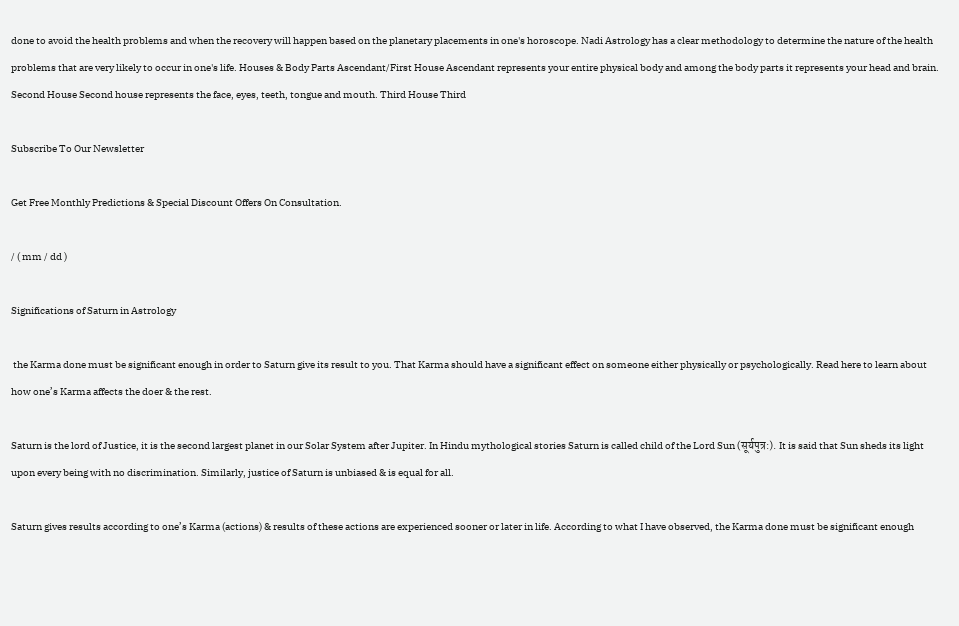done to avoid the health problems and when the recovery will happen based on the planetary placements in one's horoscope. Nadi Astrology has a clear methodology to determine the nature of the health problems that are very likely to occur in one's life. Houses & Body Parts Ascendant/First House Ascendant represents your entire physical body and among the body parts it represents your head and brain.  Second House Second house represents the face, eyes, teeth, tongue and mouth. Third House Third

Subscribe To Our Newsletter

Get Free Monthly Predictions & Special Discount Offers On Consultation.

/ ( mm / dd )

Significations of Saturn in Astrology

 the Karma done must be significant enough in order to Saturn give its result to you. That Karma should have a significant effect on someone either physically or psychologically. Read here to learn about how one’s Karma affects the doer & the rest.

Saturn is the lord of Justice, it is the second largest planet in our Solar System after Jupiter. In Hindu mythological stories Saturn is called child of the Lord Sun (सूर्यपुत्र:). It is said that Sun sheds its light upon every being with no discrimination. Similarly, justice of Saturn is unbiased & is equal for all.

Saturn gives results according to one’s Karma (actions) & results of these actions are experienced sooner or later in life. According to what I have observed, the Karma done must be significant enough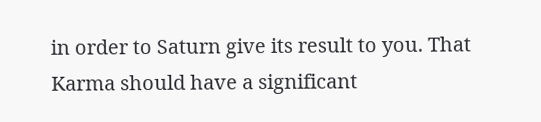in order to Saturn give its result to you. That Karma should have a significant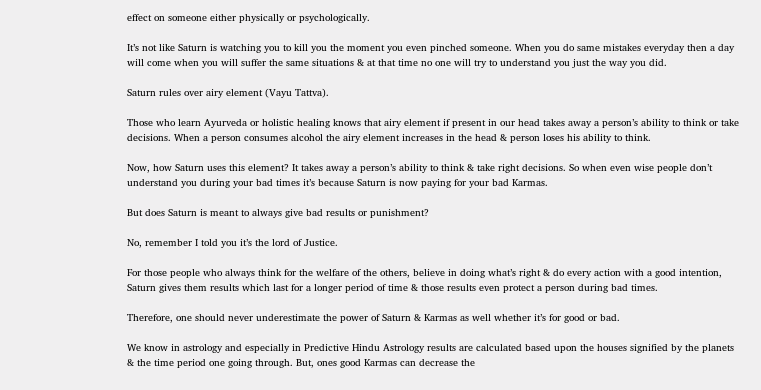effect on someone either physically or psychologically.

It’s not like Saturn is watching you to kill you the moment you even pinched someone. When you do same mistakes everyday then a day will come when you will suffer the same situations & at that time no one will try to understand you just the way you did.

Saturn rules over airy element (Vayu Tattva).

Those who learn Ayurveda or holistic healing knows that airy element if present in our head takes away a person’s ability to think or take decisions. When a person consumes alcohol the airy element increases in the head & person loses his ability to think.

Now, how Saturn uses this element? It takes away a person’s ability to think & take right decisions. So when even wise people don’t understand you during your bad times it’s because Saturn is now paying for your bad Karmas.

But does Saturn is meant to always give bad results or punishment?

No, remember I told you it’s the lord of Justice.

For those people who always think for the welfare of the others, believe in doing what’s right & do every action with a good intention, Saturn gives them results which last for a longer period of time & those results even protect a person during bad times.

Therefore, one should never underestimate the power of Saturn & Karmas as well whether it’s for good or bad.

We know in astrology and especially in Predictive Hindu Astrology results are calculated based upon the houses signified by the planets & the time period one going through. But, ones good Karmas can decrease the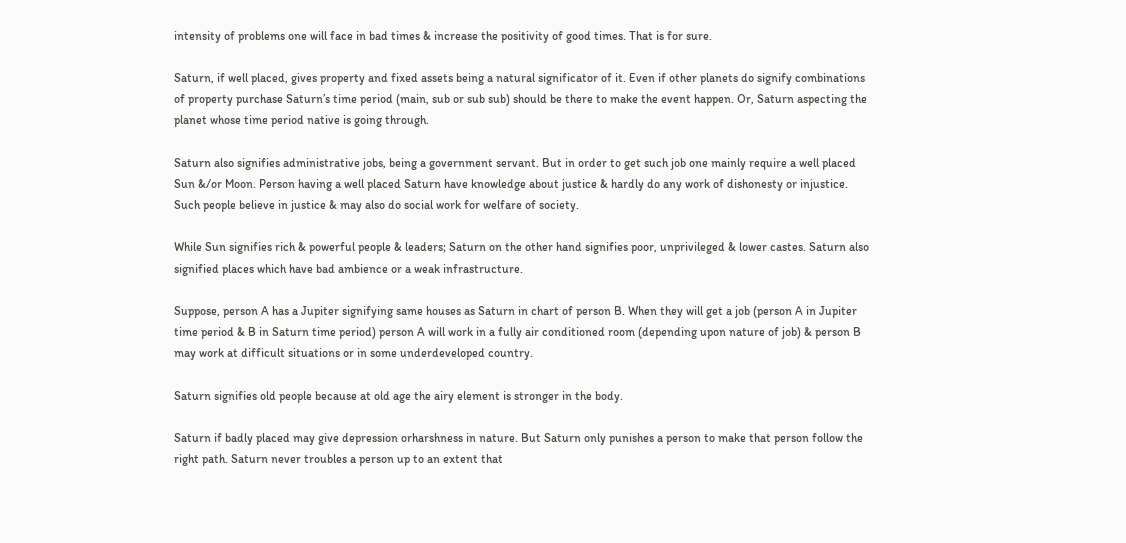intensity of problems one will face in bad times & increase the positivity of good times. That is for sure.

Saturn, if well placed, gives property and fixed assets being a natural significator of it. Even if other planets do signify combinations of property purchase Saturn’s time period (main, sub or sub sub) should be there to make the event happen. Or, Saturn aspecting the planet whose time period native is going through.

Saturn also signifies administrative jobs, being a government servant. But in order to get such job one mainly require a well placed Sun &/or Moon. Person having a well placed Saturn have knowledge about justice & hardly do any work of dishonesty or injustice. Such people believe in justice & may also do social work for welfare of society.

While Sun signifies rich & powerful people & leaders; Saturn on the other hand signifies poor, unprivileged & lower castes. Saturn also signified places which have bad ambience or a weak infrastructure.

Suppose, person A has a Jupiter signifying same houses as Saturn in chart of person B. When they will get a job (person A in Jupiter time period & B in Saturn time period) person A will work in a fully air conditioned room (depending upon nature of job) & person B may work at difficult situations or in some underdeveloped country.

Saturn signifies old people because at old age the airy element is stronger in the body.

Saturn if badly placed may give depression orharshness in nature. But Saturn only punishes a person to make that person follow the right path. Saturn never troubles a person up to an extent that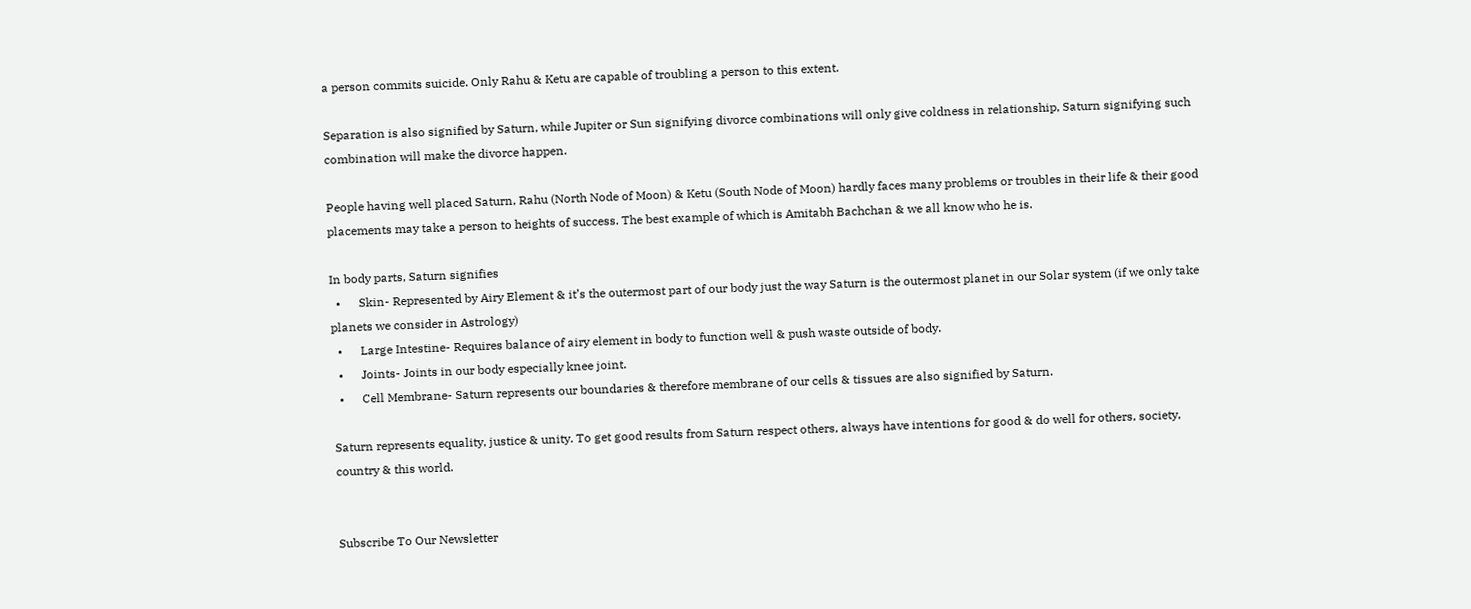a person commits suicide. Only Rahu & Ketu are capable of troubling a person to this extent.

Separation is also signified by Saturn, while Jupiter or Sun signifying divorce combinations will only give coldness in relationship, Saturn signifying such combination will make the divorce happen.

People having well placed Saturn, Rahu (North Node of Moon) & Ketu (South Node of Moon) hardly faces many problems or troubles in their life & their good placements may take a person to heights of success. The best example of which is Amitabh Bachchan & we all know who he is.

In body parts, Saturn signifies
  •      Skin- Represented by Airy Element & it’s the outermost part of our body just the way Saturn is the outermost planet in our Solar system (if we only take planets we consider in Astrology)
  •      Large Intestine- Requires balance of airy element in body to function well & push waste outside of body.
  •      Joints- Joints in our body especially knee joint.
  •      Cell Membrane- Saturn represents our boundaries & therefore membrane of our cells & tissues are also signified by Saturn.

Saturn represents equality, justice & unity. To get good results from Saturn respect others, always have intentions for good & do well for others, society, country & this world.


Subscribe To Our Newsletter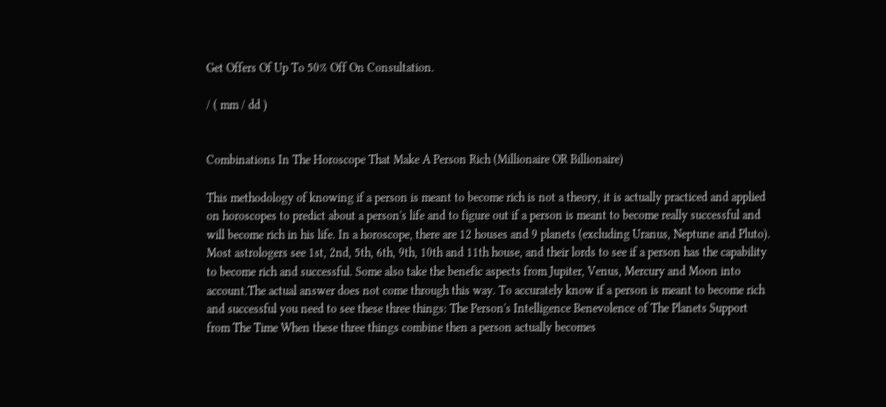Get Offers Of Up To 50% Off On Consultation.

/ ( mm / dd )


Combinations In The Horoscope That Make A Person Rich (Millionaire OR Billionaire)

This methodology of knowing if a person is meant to become rich is not a theory, it is actually practiced and applied on horoscopes to predict about a person's life and to figure out if a person is meant to become really successful and will become rich in his life. In a horoscope, there are 12 houses and 9 planets (excluding Uranus, Neptune and Pluto). Most astrologers see 1st, 2nd, 5th, 6th, 9th, 10th and 11th house, and their lords to see if a person has the capability to become rich and successful. Some also take the benefic aspects from Jupiter, Venus, Mercury and Moon into account.The actual answer does not come through this way. To accurately know if a person is meant to become rich and successful you need to see these three things: The Person's Intelligence Benevolence of The Planets Support from The Time When these three things combine then a person actually becomes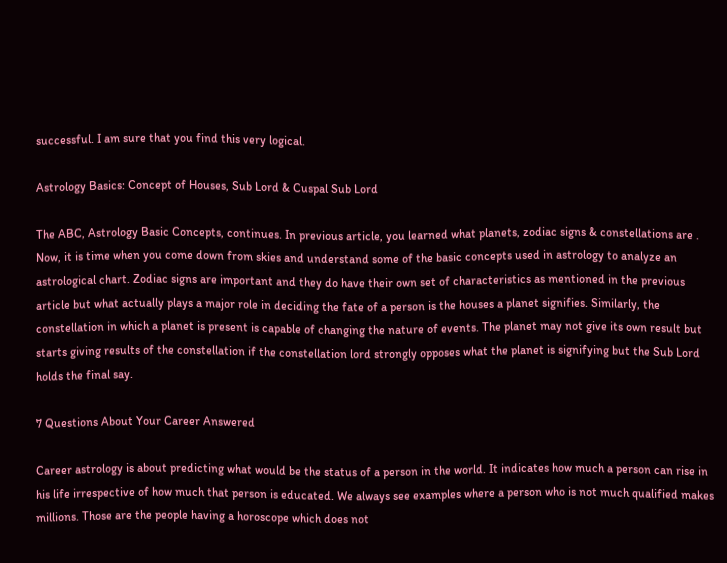successful. I am sure that you find this very logical.

Astrology Basics: Concept of Houses, Sub Lord & Cuspal Sub Lord

The ABC, Astrology Basic Concepts, continues. In previous article, you learned what planets, zodiac signs & constellations are . Now, it is time when you come down from skies and understand some of the basic concepts used in astrology to analyze an astrological chart. Zodiac signs are important and they do have their own set of characteristics as mentioned in the previous article but what actually plays a major role in deciding the fate of a person is the houses a planet signifies. Similarly, the constellation in which a planet is present is capable of changing the nature of events. The planet may not give its own result but starts giving results of the constellation if the constellation lord strongly opposes what the planet is signifying but the Sub Lord holds the final say.

7 Questions About Your Career Answered

Career astrology is about predicting what would be the status of a person in the world. It indicates how much a person can rise in his life irrespective of how much that person is educated. We always see examples where a person who is not much qualified makes millions. Those are the people having a horoscope which does not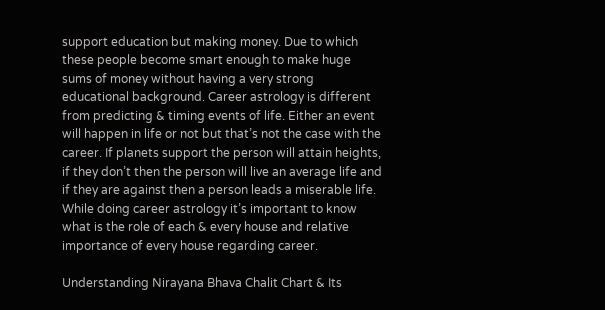support education but making money. Due to which these people become smart enough to make huge sums of money without having a very strong educational background. Career astrology is different from predicting & timing events of life. Either an event will happen in life or not but that’s not the case with the career. If planets support the person will attain heights, if they don’t then the person will live an average life and if they are against then a person leads a miserable life. While doing career astrology it’s important to know what is the role of each & every house and relative importance of every house regarding career.

Understanding Nirayana Bhava Chalit Chart & Its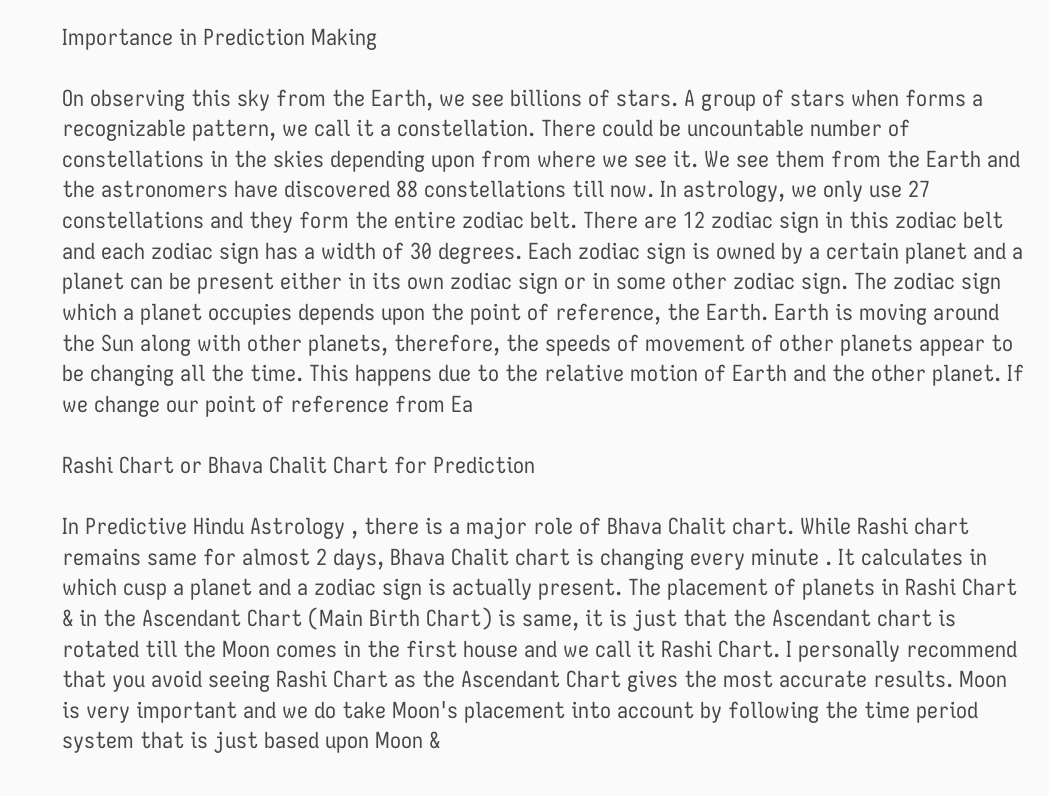Importance in Prediction Making

On observing this sky from the Earth, we see billions of stars. A group of stars when forms a recognizable pattern, we call it a constellation. There could be uncountable number of constellations in the skies depending upon from where we see it. We see them from the Earth and the astronomers have discovered 88 constellations till now. In astrology, we only use 27 constellations and they form the entire zodiac belt. There are 12 zodiac sign in this zodiac belt and each zodiac sign has a width of 30 degrees. Each zodiac sign is owned by a certain planet and a planet can be present either in its own zodiac sign or in some other zodiac sign. The zodiac sign which a planet occupies depends upon the point of reference, the Earth. Earth is moving around the Sun along with other planets, therefore, the speeds of movement of other planets appear to be changing all the time. This happens due to the relative motion of Earth and the other planet. If we change our point of reference from Ea

Rashi Chart or Bhava Chalit Chart for Prediction

In Predictive Hindu Astrology , there is a major role of Bhava Chalit chart. While Rashi chart remains same for almost 2 days, Bhava Chalit chart is changing every minute . It calculates in which cusp a planet and a zodiac sign is actually present. The placement of planets in Rashi Chart & in the Ascendant Chart (Main Birth Chart) is same, it is just that the Ascendant chart is rotated till the Moon comes in the first house and we call it Rashi Chart. I personally recommend that you avoid seeing Rashi Chart as the Ascendant Chart gives the most accurate results. Moon is very important and we do take Moon's placement into account by following the time period system that is just based upon Moon &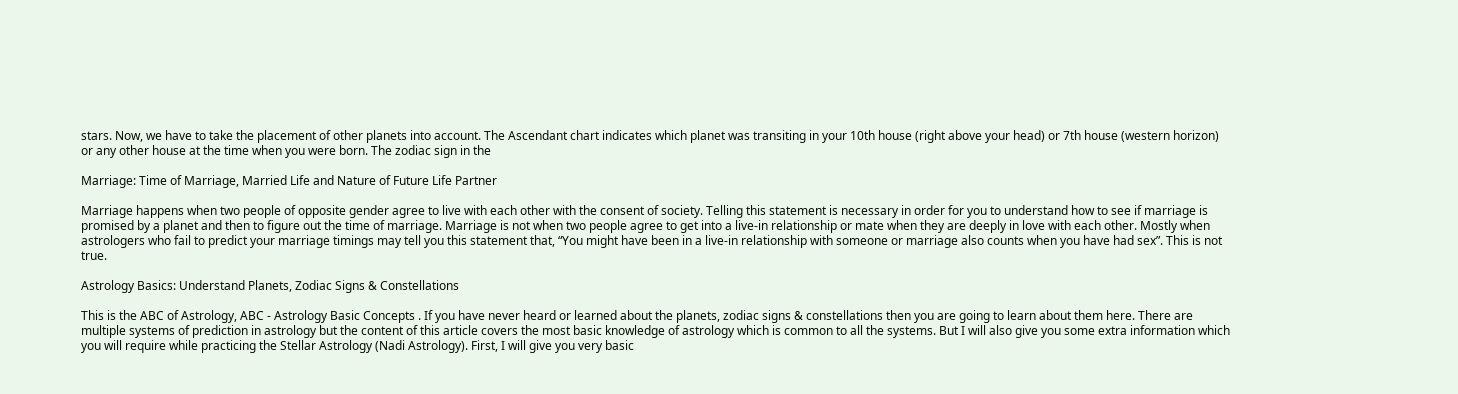stars. Now, we have to take the placement of other planets into account. The Ascendant chart indicates which planet was transiting in your 10th house (right above your head) or 7th house (western horizon) or any other house at the time when you were born. The zodiac sign in the

Marriage: Time of Marriage, Married Life and Nature of Future Life Partner

Marriage happens when two people of opposite gender agree to live with each other with the consent of society. Telling this statement is necessary in order for you to understand how to see if marriage is promised by a planet and then to figure out the time of marriage. Marriage is not when two people agree to get into a live-in relationship or mate when they are deeply in love with each other. Mostly when astrologers who fail to predict your marriage timings may tell you this statement that, “You might have been in a live-in relationship with someone or marriage also counts when you have had sex”. This is not true.

Astrology Basics: Understand Planets, Zodiac Signs & Constellations

This is the ABC of Astrology, ABC - Astrology Basic Concepts . If you have never heard or learned about the planets, zodiac signs & constellations then you are going to learn about them here. There are multiple systems of prediction in astrology but the content of this article covers the most basic knowledge of astrology which is common to all the systems. But I will also give you some extra information which you will require while practicing the Stellar Astrology (Nadi Astrology). First, I will give you very basic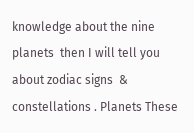knowledge about the nine planets  then I will tell you about zodiac signs  & constellations . Planets These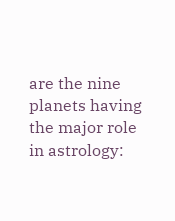are the nine planets having the major role in astrology: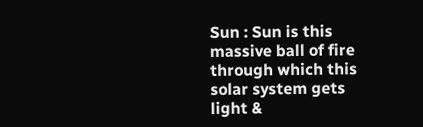Sun : Sun is this massive ball of fire through which this solar system gets light &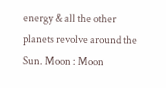energy & all the other planets revolve around the Sun. Moon : Moon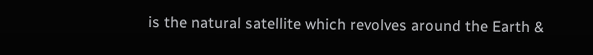is the natural satellite which revolves around the Earth &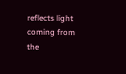reflects light coming from the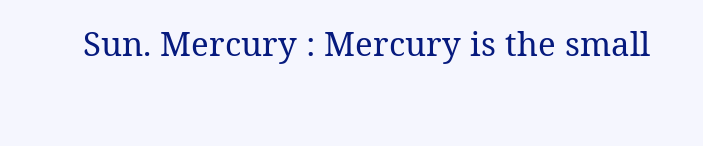Sun. Mercury : Mercury is the small